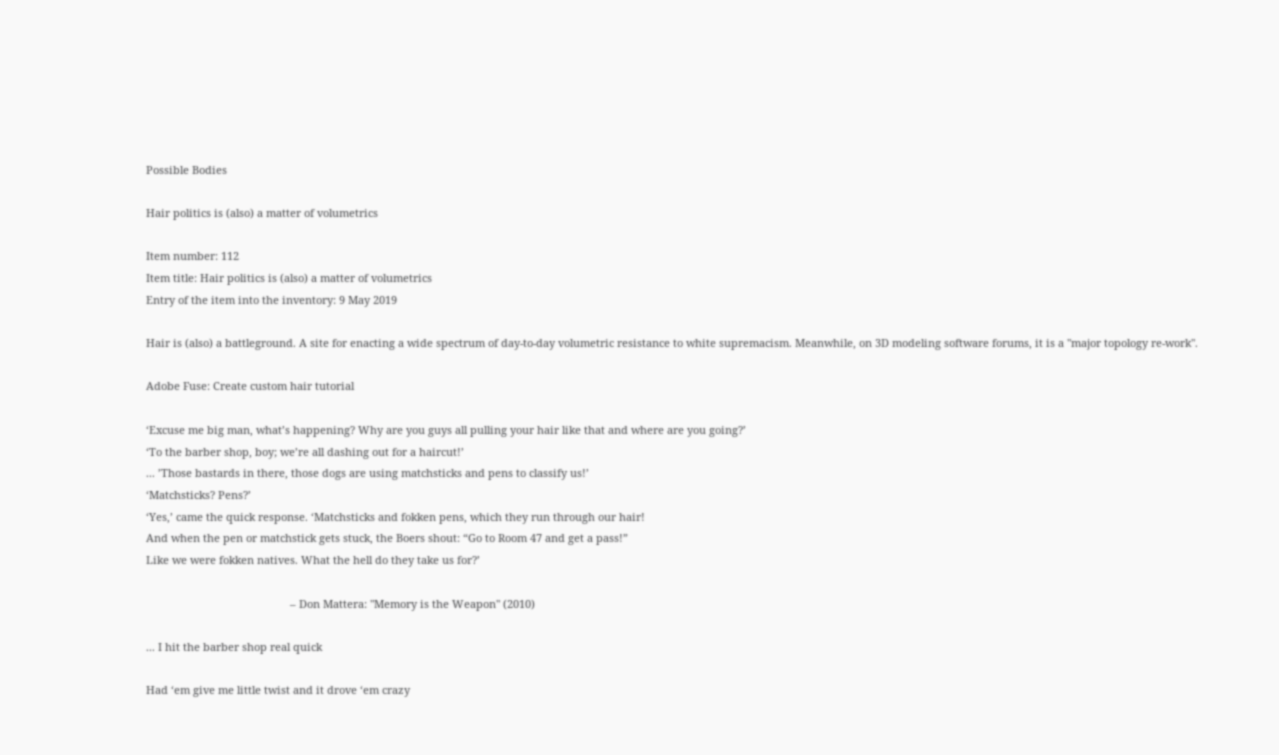Possible Bodies

Hair politics is (also) a matter of volumetrics

Item number: 112
Item title: Hair politics is (also) a matter of volumetrics
Entry of the item into the inventory: 9 May 2019

Hair is (also) a battleground. A site for enacting a wide spectrum of day-to-day volumetric resistance to white supremacism. Meanwhile, on 3D modeling software forums, it is a "major topology re-work".

Adobe Fuse: Create custom hair tutorial

‘Excuse me big man, what’s happening? Why are you guys all pulling your hair like that and where are you going?’
‘To the barber shop, boy; we’re all dashing out for a haircut!’
... ’Those bastards in there, those dogs are using matchsticks and pens to classify us!’
‘Matchsticks? Pens?’
‘Yes,’ came the quick response. ‘Matchsticks and fokken pens, which they run through our hair!
And when the pen or matchstick gets stuck, the Boers shout: “Go to Room 47 and get a pass!”
Like we were fokken natives. What the hell do they take us for?’

                                                – Don Mattera: "Memory is the Weapon" (2010)

... I hit the barber shop real quick

Had ‘em give me little twist and it drove ‘em crazy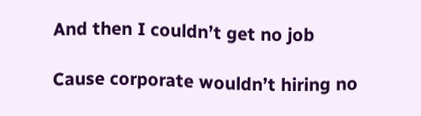And then I couldn’t get no job

Cause corporate wouldn’t hiring no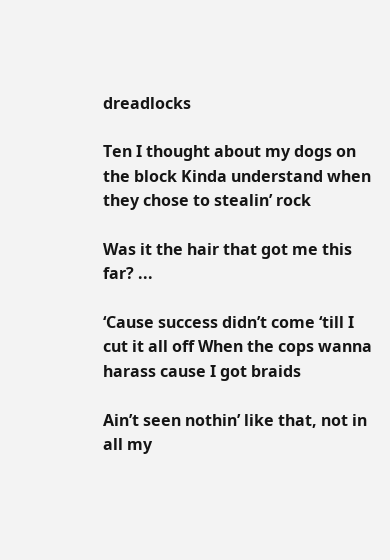dreadlocks

Ten I thought about my dogs on the block Kinda understand when they chose to stealin’ rock

Was it the hair that got me this far? ...

‘Cause success didn’t come ‘till I cut it all off When the cops wanna harass cause I got braids

Ain’t seen nothin’ like that, not in all my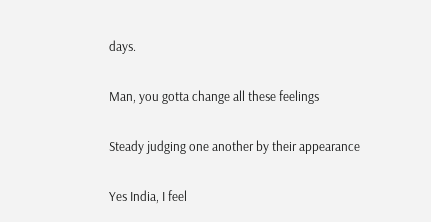days.

Man, you gotta change all these feelings

Steady judging one another by their appearance

Yes India, I feel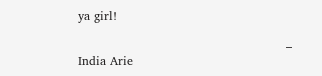ya girl!

                                                    – India Arie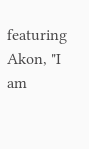featuring Akon, "I am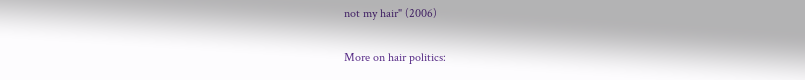not my hair" (2006)

More on hair politics: